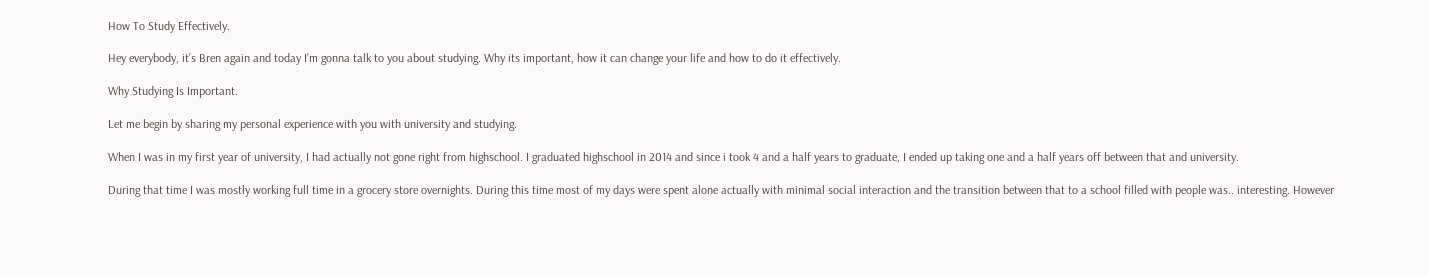How To Study Effectively.

Hey everybody, it’s Bren again and today I’m gonna talk to you about studying. Why its important, how it can change your life and how to do it effectively.

Why Studying Is Important.

Let me begin by sharing my personal experience with you with university and studying.

When I was in my first year of university, I had actually not gone right from highschool. I graduated highschool in 2014 and since i took 4 and a half years to graduate, I ended up taking one and a half years off between that and university.

During that time I was mostly working full time in a grocery store overnights. During this time most of my days were spent alone actually with minimal social interaction and the transition between that to a school filled with people was.. interesting. However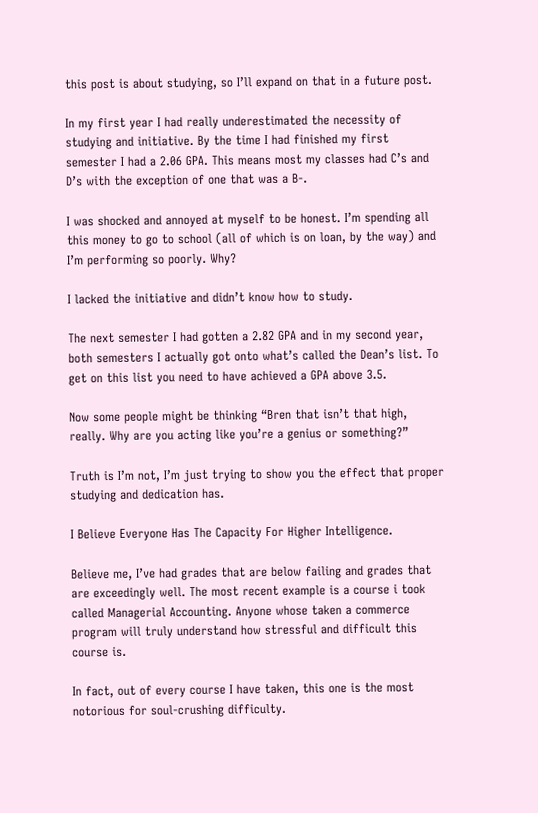this post is about studying, so I’ll expand on that in a future post.

In my first year I had really underestimated the necessity of studying and initiative. By the time I had finished my first semester I had a 2.06 GPA. This means most my classes had C’s and D’s with the exception of one that was a B-.

I was shocked and annoyed at myself to be honest. I’m spending all this money to go to school (all of which is on loan, by the way) and I’m performing so poorly. Why?

I lacked the initiative and didn’t know how to study.

The next semester I had gotten a 2.82 GPA and in my second year, both semesters I actually got onto what’s called the Dean’s list. To get on this list you need to have achieved a GPA above 3.5.

Now some people might be thinking “Bren that isn’t that high, really. Why are you acting like you’re a genius or something?”

Truth is I’m not, I’m just trying to show you the effect that proper studying and dedication has.

I Believe Everyone Has The Capacity For Higher Intelligence.

Believe me, I’ve had grades that are below failing and grades that are exceedingly well. The most recent example is a course i took called Managerial Accounting. Anyone whose taken a commerce program will truly understand how stressful and difficult this course is.

In fact, out of every course I have taken, this one is the most notorious for soul-crushing difficulty.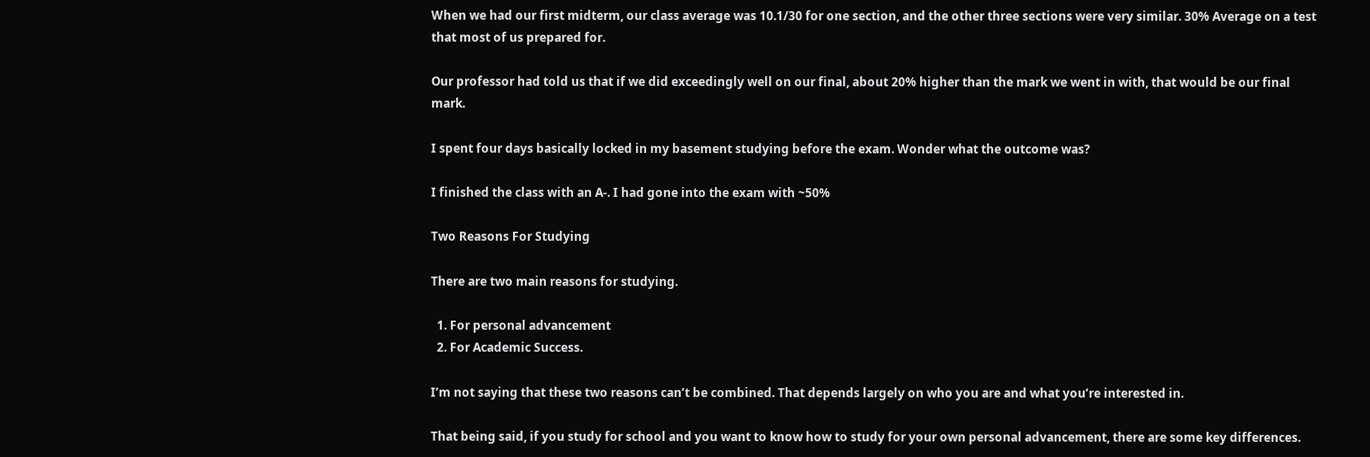When we had our first midterm, our class average was 10.1/30 for one section, and the other three sections were very similar. 30% Average on a test that most of us prepared for.

Our professor had told us that if we did exceedingly well on our final, about 20% higher than the mark we went in with, that would be our final mark.

I spent four days basically locked in my basement studying before the exam. Wonder what the outcome was?

I finished the class with an A-. I had gone into the exam with ~50%

Two Reasons For Studying

There are two main reasons for studying.

  1. For personal advancement
  2. For Academic Success.

I’m not saying that these two reasons can’t be combined. That depends largely on who you are and what you’re interested in.

That being said, if you study for school and you want to know how to study for your own personal advancement, there are some key differences.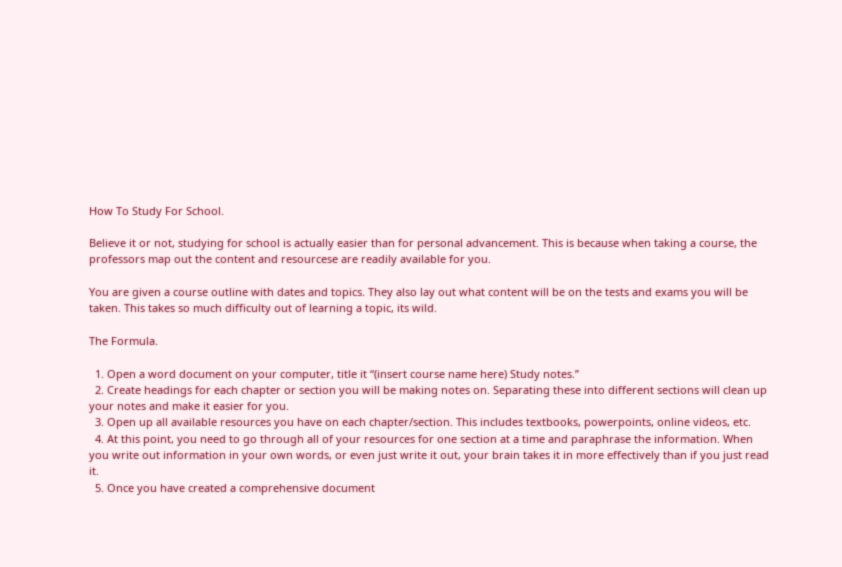How To Study For School.

Believe it or not, studying for school is actually easier than for personal advancement. This is because when taking a course, the professors map out the content and resourcese are readily available for you.

You are given a course outline with dates and topics. They also lay out what content will be on the tests and exams you will be taken. This takes so much difficulty out of learning a topic, its wild.

The Formula.

  1. Open a word document on your computer, title it “(insert course name here) Study notes.”
  2. Create headings for each chapter or section you will be making notes on. Separating these into different sections will clean up your notes and make it easier for you.
  3. Open up all available resources you have on each chapter/section. This includes textbooks, powerpoints, online videos, etc.
  4. At this point, you need to go through all of your resources for one section at a time and paraphrase the information. When you write out information in your own words, or even just write it out, your brain takes it in more effectively than if you just read it.
  5. Once you have created a comprehensive document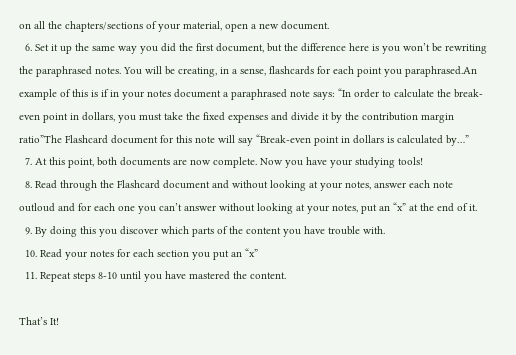on all the chapters/sections of your material, open a new document.
  6. Set it up the same way you did the first document, but the difference here is you won’t be rewriting the paraphrased notes. You will be creating, in a sense, flashcards for each point you paraphrased.An example of this is if in your notes document a paraphrased note says: “In order to calculate the break-even point in dollars, you must take the fixed expenses and divide it by the contribution margin ratio”The Flashcard document for this note will say “Break-even point in dollars is calculated by…”
  7. At this point, both documents are now complete. Now you have your studying tools!
  8. Read through the Flashcard document and without looking at your notes, answer each note outloud and for each one you can’t answer without looking at your notes, put an “x” at the end of it.
  9. By doing this you discover which parts of the content you have trouble with.
  10. Read your notes for each section you put an “x”
  11. Repeat steps 8-10 until you have mastered the content.

That’s It!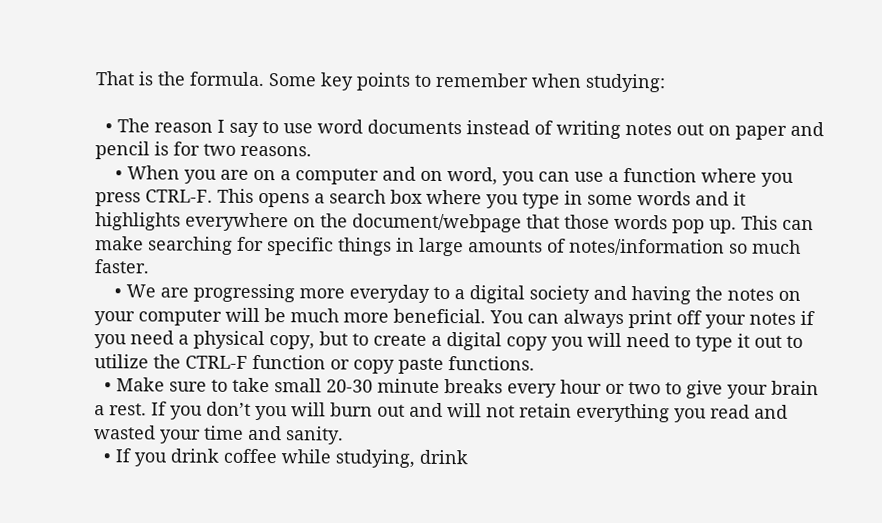That is the formula. Some key points to remember when studying:

  • The reason I say to use word documents instead of writing notes out on paper and pencil is for two reasons.
    • When you are on a computer and on word, you can use a function where you press CTRL-F. This opens a search box where you type in some words and it highlights everywhere on the document/webpage that those words pop up. This can make searching for specific things in large amounts of notes/information so much faster.
    • We are progressing more everyday to a digital society and having the notes on your computer will be much more beneficial. You can always print off your notes if you need a physical copy, but to create a digital copy you will need to type it out to utilize the CTRL-F function or copy paste functions.
  • Make sure to take small 20-30 minute breaks every hour or two to give your brain a rest. If you don’t you will burn out and will not retain everything you read and wasted your time and sanity.
  • If you drink coffee while studying, drink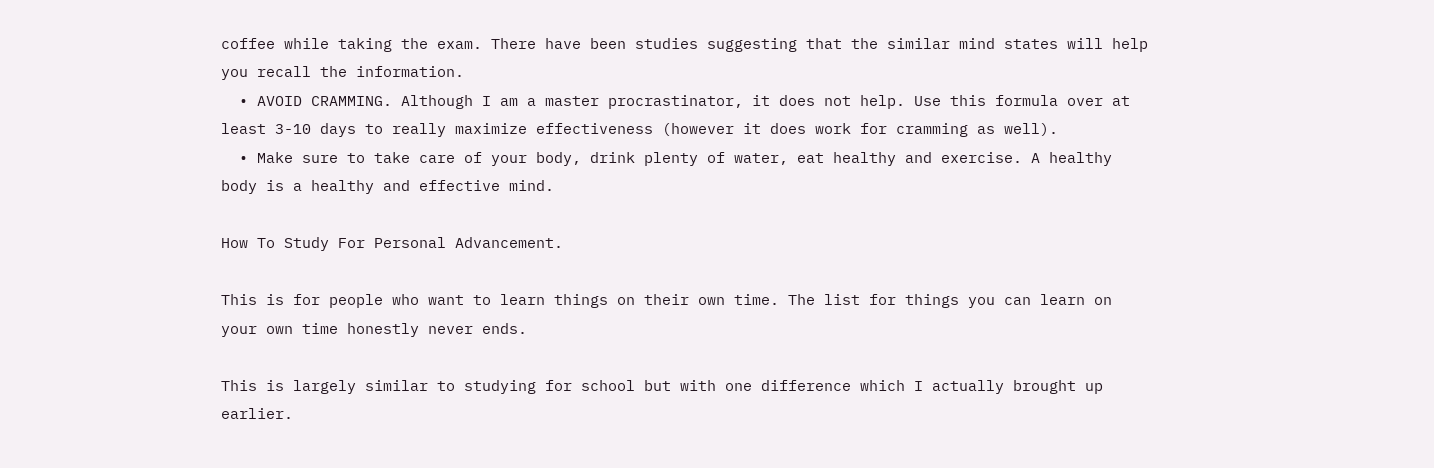coffee while taking the exam. There have been studies suggesting that the similar mind states will help you recall the information.
  • AVOID CRAMMING. Although I am a master procrastinator, it does not help. Use this formula over at least 3-10 days to really maximize effectiveness (however it does work for cramming as well).
  • Make sure to take care of your body, drink plenty of water, eat healthy and exercise. A healthy body is a healthy and effective mind.

How To Study For Personal Advancement.

This is for people who want to learn things on their own time. The list for things you can learn on your own time honestly never ends.

This is largely similar to studying for school but with one difference which I actually brought up earlier.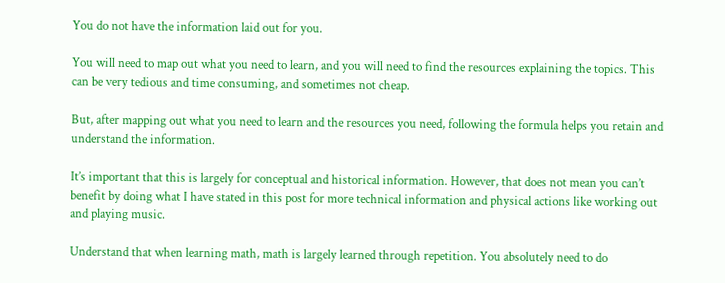You do not have the information laid out for you.

You will need to map out what you need to learn, and you will need to find the resources explaining the topics. This can be very tedious and time consuming, and sometimes not cheap.

But, after mapping out what you need to learn and the resources you need, following the formula helps you retain and understand the information.

It’s important that this is largely for conceptual and historical information. However, that does not mean you can’t benefit by doing what I have stated in this post for more technical information and physical actions like working out and playing music.

Understand that when learning math, math is largely learned through repetition. You absolutely need to do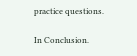practice questions.

In Conclusion.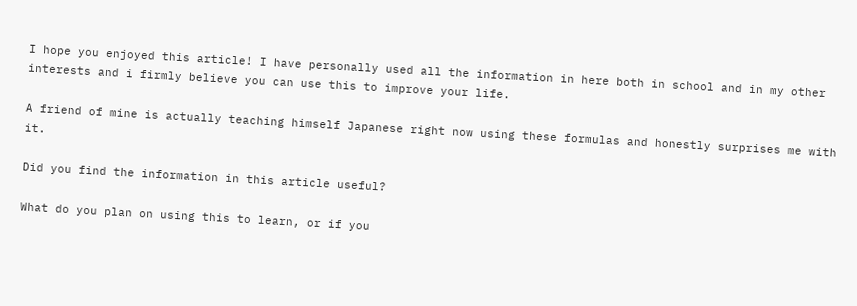I hope you enjoyed this article! I have personally used all the information in here both in school and in my other interests and i firmly believe you can use this to improve your life.

A friend of mine is actually teaching himself Japanese right now using these formulas and honestly surprises me with it.

Did you find the information in this article useful?

What do you plan on using this to learn, or if you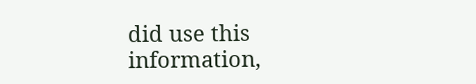did use this information,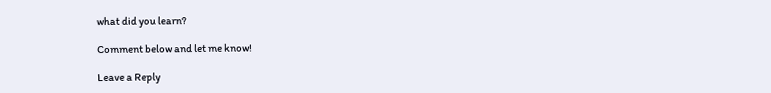what did you learn?

Comment below and let me know!

Leave a Reply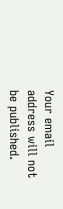Your email address will not be published.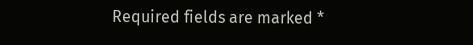Required fields are marked *